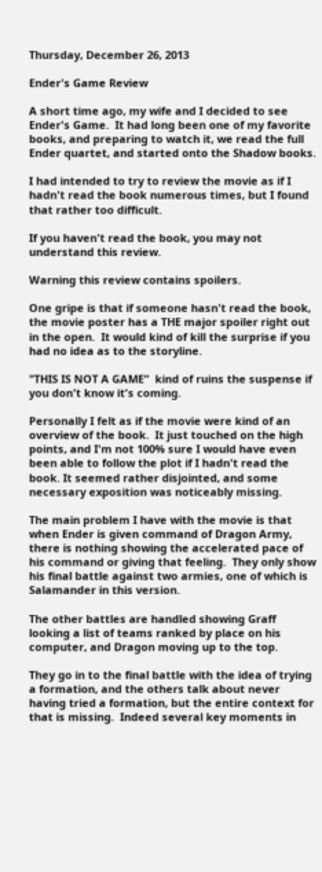Thursday, December 26, 2013

Ender's Game Review

A short time ago, my wife and I decided to see Ender's Game.  It had long been one of my favorite books, and preparing to watch it, we read the full Ender quartet, and started onto the Shadow books.

I had intended to try to review the movie as if I hadn't read the book numerous times, but I found that rather too difficult.

If you haven't read the book, you may not understand this review.

Warning this review contains spoilers.

One gripe is that if someone hasn't read the book, the movie poster has a THE major spoiler right out in the open.  It would kind of kill the surprise if you had no idea as to the storyline.

"THIS IS NOT A GAME"  kind of ruins the suspense if you don't know it's coming.

Personally I felt as if the movie were kind of an overview of the book.  It just touched on the high points, and I'm not 100% sure I would have even been able to follow the plot if I hadn't read the book. It seemed rather disjointed, and some necessary exposition was noticeably missing.

The main problem I have with the movie is that when Ender is given command of Dragon Army, there is nothing showing the accelerated pace of his command or giving that feeling.  They only show his final battle against two armies, one of which is Salamander in this version.

The other battles are handled showing Graff  looking a list of teams ranked by place on his computer, and Dragon moving up to the top.

They go in to the final battle with the idea of trying a formation, and the others talk about never having tried a formation, but the entire context for that is missing.  Indeed several key moments in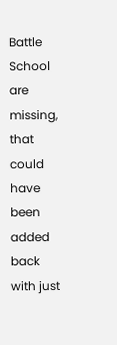Battle School are missing, that could have been added back with just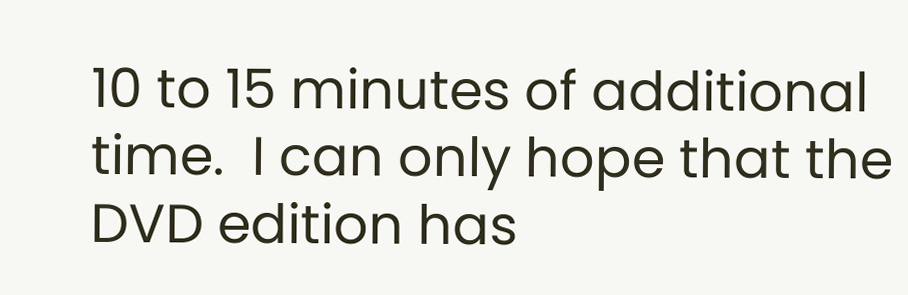10 to 15 minutes of additional time.  I can only hope that the DVD edition has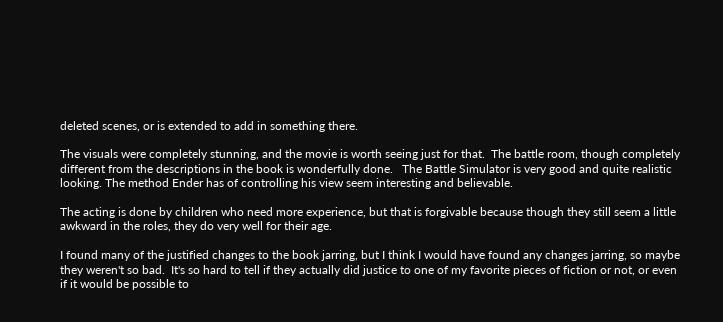deleted scenes, or is extended to add in something there.

The visuals were completely stunning, and the movie is worth seeing just for that.  The battle room, though completely different from the descriptions in the book is wonderfully done.   The Battle Simulator is very good and quite realistic looking. The method Ender has of controlling his view seem interesting and believable.

The acting is done by children who need more experience, but that is forgivable because though they still seem a little awkward in the roles, they do very well for their age.

I found many of the justified changes to the book jarring, but I think I would have found any changes jarring, so maybe they weren't so bad.  It's so hard to tell if they actually did justice to one of my favorite pieces of fiction or not, or even if it would be possible to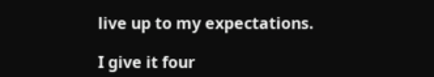live up to my expectations.

I give it four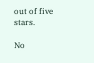out of five stars.

No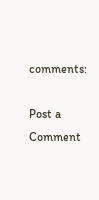comments:

Post a Comment